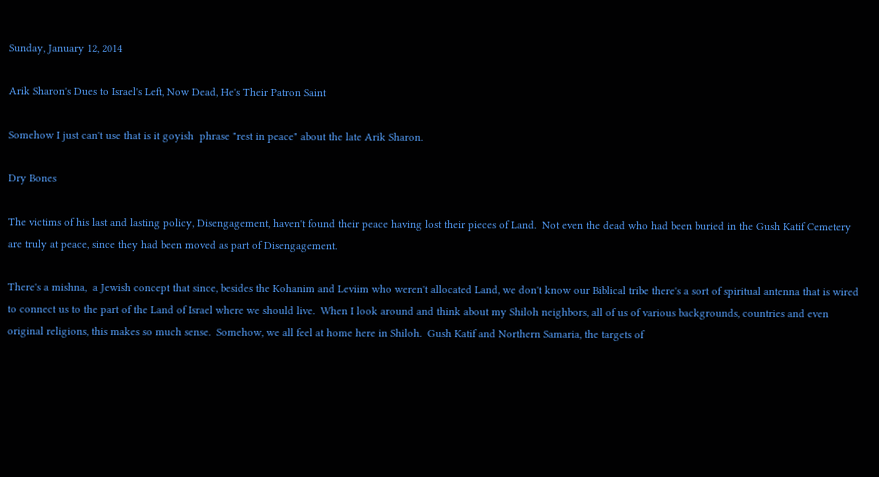Sunday, January 12, 2014

Arik Sharon's Dues to Israel's Left, Now Dead, He's Their Patron Saint

Somehow I just can't use that is it goyish  phrase "rest in peace" about the late Arik Sharon.

Dry Bones

The victims of his last and lasting policy, Disengagement, haven't found their peace having lost their pieces of Land.  Not even the dead who had been buried in the Gush Katif Cemetery are truly at peace, since they had been moved as part of Disengagement.

There's a mishna,  a Jewish concept that since, besides the Kohanim and Leviim who weren't allocated Land, we don't know our Biblical tribe there's a sort of spiritual antenna that is wired to connect us to the part of the Land of Israel where we should live.  When I look around and think about my Shiloh neighbors, all of us of various backgrounds, countries and even original religions, this makes so much sense.  Somehow, we all feel at home here in Shiloh.  Gush Katif and Northern Samaria, the targets of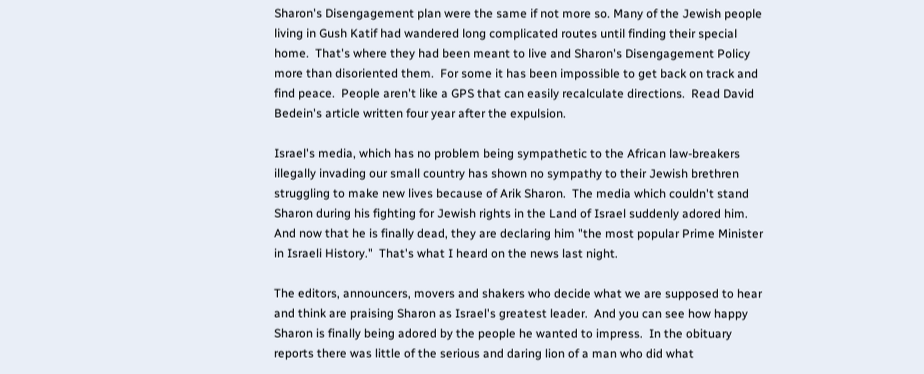Sharon's Disengagement plan were the same if not more so. Many of the Jewish people living in Gush Katif had wandered long complicated routes until finding their special home.  That's where they had been meant to live and Sharon's Disengagement Policy more than disoriented them.  For some it has been impossible to get back on track and find peace.  People aren't like a GPS that can easily recalculate directions.  Read David Bedein's article written four year after the expulsion.

Israel's media, which has no problem being sympathetic to the African law-breakers illegally invading our small country has shown no sympathy to their Jewish brethren struggling to make new lives because of Arik Sharon.  The media which couldn't stand Sharon during his fighting for Jewish rights in the Land of Israel suddenly adored him.  And now that he is finally dead, they are declaring him "the most popular Prime Minister in Israeli History."  That's what I heard on the news last night.

The editors, announcers, movers and shakers who decide what we are supposed to hear and think are praising Sharon as Israel's greatest leader.  And you can see how happy Sharon is finally being adored by the people he wanted to impress.  In the obituary reports there was little of the serious and daring lion of a man who did what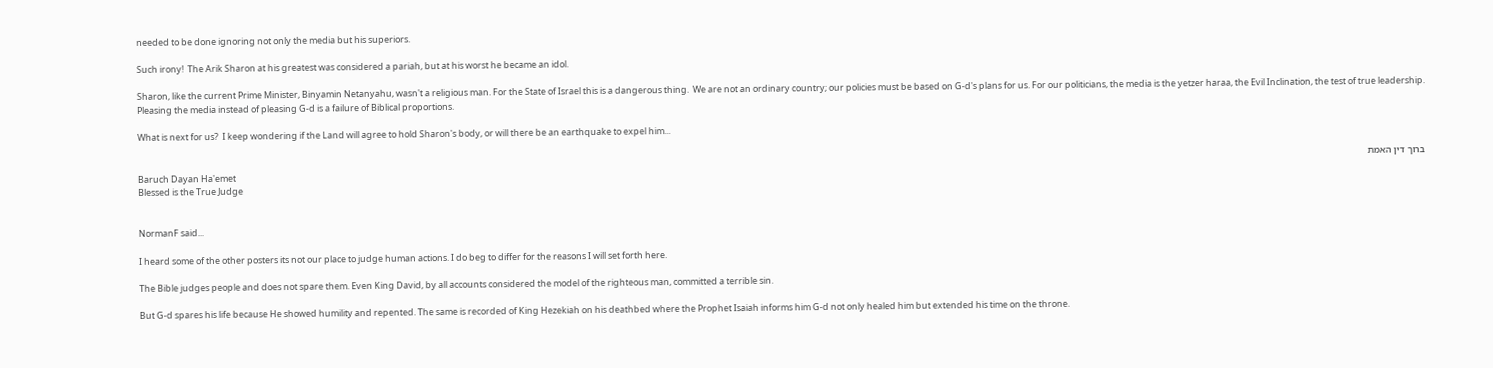needed to be done ignoring not only the media but his superiors.

Such irony!  The Arik Sharon at his greatest was considered a pariah, but at his worst he became an idol.

Sharon, like the current Prime Minister, Binyamin Netanyahu, wasn't a religious man. For the State of Israel this is a dangerous thing.  We are not an ordinary country; our policies must be based on G-d's plans for us. For our politicians, the media is the yetzer haraa, the Evil Inclination, the test of true leadership.  Pleasing the media instead of pleasing G-d is a failure of Biblical proportions.

What is next for us?  I keep wondering if the Land will agree to hold Sharon's body, or will there be an earthquake to expel him...

ברוך דין האמת
Baruch Dayan Ha'emet
Blessed is the True Judge


NormanF said...

I heard some of the other posters its not our place to judge human actions. I do beg to differ for the reasons I will set forth here.

The Bible judges people and does not spare them. Even King David, by all accounts considered the model of the righteous man, committed a terrible sin.

But G-d spares his life because He showed humility and repented. The same is recorded of King Hezekiah on his deathbed where the Prophet Isaiah informs him G-d not only healed him but extended his time on the throne.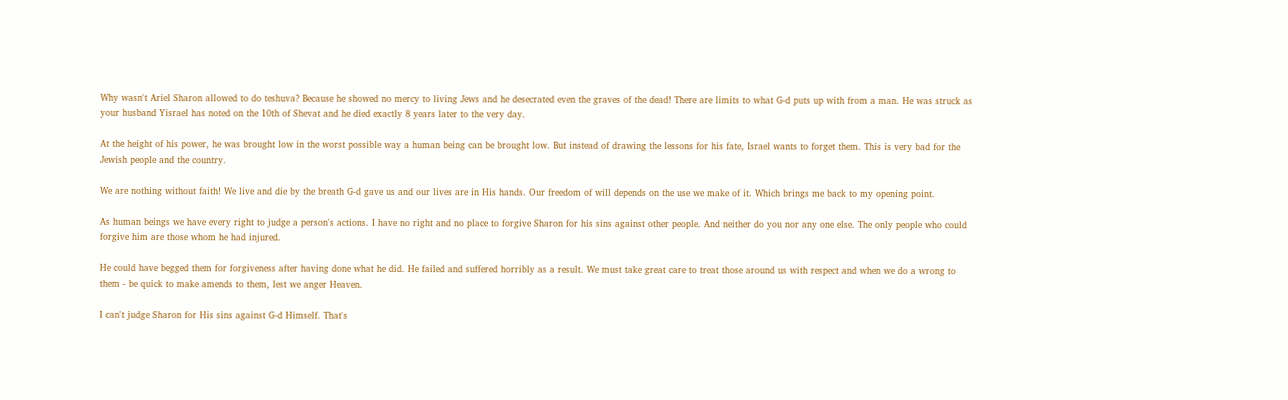Why wasn't Ariel Sharon allowed to do teshuva? Because he showed no mercy to living Jews and he desecrated even the graves of the dead! There are limits to what G-d puts up with from a man. He was struck as your husband Yisrael has noted on the 10th of Shevat and he died exactly 8 years later to the very day.

At the height of his power, he was brought low in the worst possible way a human being can be brought low. But instead of drawing the lessons for his fate, Israel wants to forget them. This is very bad for the Jewish people and the country.

We are nothing without faith! We live and die by the breath G-d gave us and our lives are in His hands. Our freedom of will depends on the use we make of it. Which brings me back to my opening point.

As human beings we have every right to judge a person's actions. I have no right and no place to forgive Sharon for his sins against other people. And neither do you nor any one else. The only people who could forgive him are those whom he had injured.

He could have begged them for forgiveness after having done what he did. He failed and suffered horribly as a result. We must take great care to treat those around us with respect and when we do a wrong to them - be quick to make amends to them, lest we anger Heaven.

I can't judge Sharon for His sins against G-d Himself. That's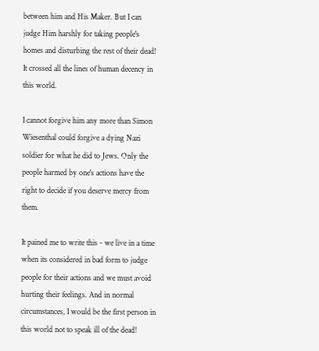between him and His Maker. But I can judge Him harshly for taking people's homes and disturbing the rest of their dead! It crossed all the lines of human decency in this world.

I cannot forgive him any more than Simon Wiesenthal could forgive a dying Nazi soldier for what he did to Jews. Only the people harmed by one's actions have the right to decide if you deserve mercy from them.

It pained me to write this - we live in a time when its considered in bad form to judge people for their actions and we must avoid hurting their feelings. And in normal circumstances, I would be the first person in this world not to speak ill of the dead!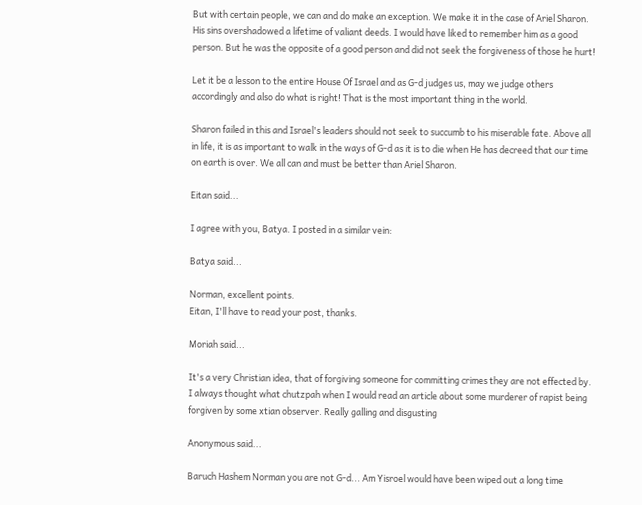But with certain people, we can and do make an exception. We make it in the case of Ariel Sharon. His sins overshadowed a lifetime of valiant deeds. I would have liked to remember him as a good person. But he was the opposite of a good person and did not seek the forgiveness of those he hurt!

Let it be a lesson to the entire House Of Israel and as G-d judges us, may we judge others accordingly and also do what is right! That is the most important thing in the world.

Sharon failed in this and Israel's leaders should not seek to succumb to his miserable fate. Above all in life, it is as important to walk in the ways of G-d as it is to die when He has decreed that our time on earth is over. We all can and must be better than Ariel Sharon.

Eitan said...

I agree with you, Batya. I posted in a similar vein:

Batya said...

Norman, excellent points.
Eitan, I'll have to read your post, thanks.

Moriah said...

It's a very Christian idea, that of forgiving someone for committing crimes they are not effected by. I always thought what chutzpah when I would read an article about some murderer of rapist being forgiven by some xtian observer. Really galling and disgusting

Anonymous said...

Baruch Hashem Norman you are not G-d... Am Yisroel would have been wiped out a long time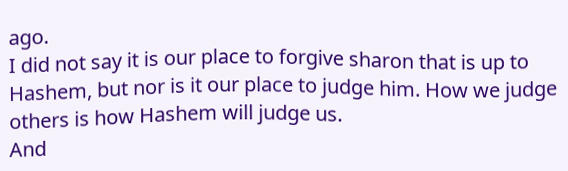ago.
I did not say it is our place to forgive sharon that is up to Hashem, but nor is it our place to judge him. How we judge others is how Hashem will judge us.
And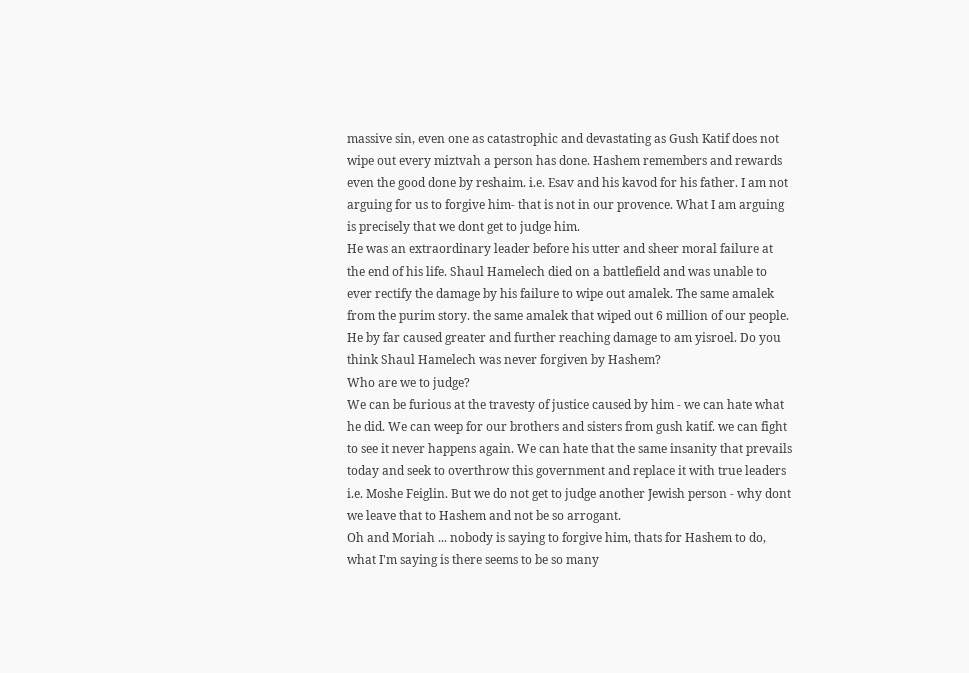massive sin, even one as catastrophic and devastating as Gush Katif does not wipe out every miztvah a person has done. Hashem remembers and rewards even the good done by reshaim. i.e. Esav and his kavod for his father. I am not arguing for us to forgive him- that is not in our provence. What I am arguing is precisely that we dont get to judge him.
He was an extraordinary leader before his utter and sheer moral failure at the end of his life. Shaul Hamelech died on a battlefield and was unable to ever rectify the damage by his failure to wipe out amalek. The same amalek from the purim story. the same amalek that wiped out 6 million of our people. He by far caused greater and further reaching damage to am yisroel. Do you think Shaul Hamelech was never forgiven by Hashem?
Who are we to judge?
We can be furious at the travesty of justice caused by him - we can hate what he did. We can weep for our brothers and sisters from gush katif. we can fight to see it never happens again. We can hate that the same insanity that prevails today and seek to overthrow this government and replace it with true leaders i.e. Moshe Feiglin. But we do not get to judge another Jewish person - why dont we leave that to Hashem and not be so arrogant.
Oh and Moriah ... nobody is saying to forgive him, thats for Hashem to do, what I'm saying is there seems to be so many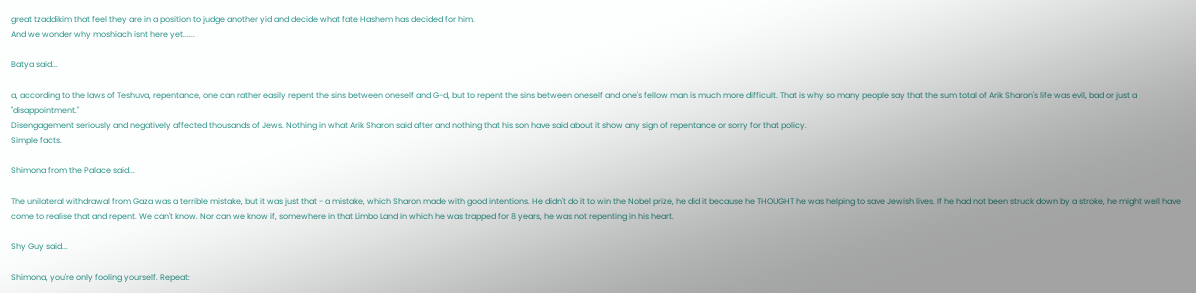great tzaddikim that feel they are in a position to judge another yid and decide what fate Hashem has decided for him.
And we wonder why moshiach isnt here yet......

Batya said...

a, according to the laws of Teshuva, repentance, one can rather easily repent the sins between oneself and G-d, but to repent the sins between oneself and one's fellow man is much more difficult. That is why so many people say that the sum total of Arik Sharon's life was evil, bad or just a "disappointment."
Disengagement seriously and negatively affected thousands of Jews. Nothing in what Arik Sharon said after and nothing that his son have said about it show any sign of repentance or sorry for that policy.
Simple facts.

Shimona from the Palace said...

The unilateral withdrawal from Gaza was a terrible mistake, but it was just that - a mistake, which Sharon made with good intentions. He didn't do it to win the Nobel prize, he did it because he THOUGHT he was helping to save Jewish lives. If he had not been struck down by a stroke, he might well have come to realise that and repent. We can't know. Nor can we know if, somewhere in that Limbo Land in which he was trapped for 8 years, he was not repenting in his heart.

Shy Guy said...

Shimona, you're only fooling yourself. Repeat: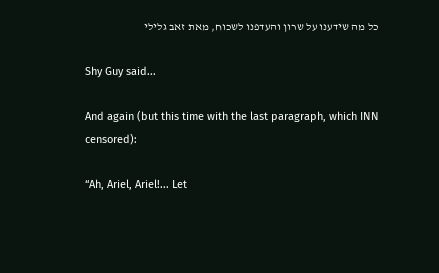כל מה שידענו על שרון והעדפנו לשכוח, מאת זאב גלילי

Shy Guy said...

And again (but this time with the last paragraph, which INN censored):

“Ah, Ariel, Ariel!... Let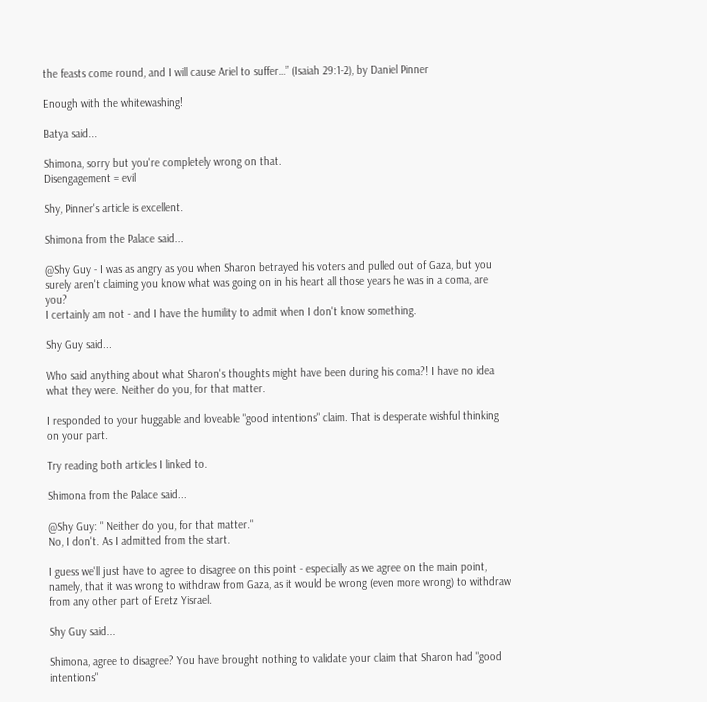the feasts come round, and I will cause Ariel to suffer…” (Isaiah 29:1-2), by Daniel Pinner

Enough with the whitewashing!

Batya said...

Shimona, sorry but you're completely wrong on that.
Disengagement = evil

Shy, Pinner's article is excellent.

Shimona from the Palace said...

@Shy Guy - I was as angry as you when Sharon betrayed his voters and pulled out of Gaza, but you surely aren't claiming you know what was going on in his heart all those years he was in a coma, are you?
I certainly am not - and I have the humility to admit when I don't know something.

Shy Guy said...

Who said anything about what Sharon's thoughts might have been during his coma?! I have no idea what they were. Neither do you, for that matter.

I responded to your huggable and loveable "good intentions" claim. That is desperate wishful thinking on your part.

Try reading both articles I linked to.

Shimona from the Palace said...

@Shy Guy: " Neither do you, for that matter."
No, I don't. As I admitted from the start.

I guess we'll just have to agree to disagree on this point - especially as we agree on the main point, namely, that it was wrong to withdraw from Gaza, as it would be wrong (even more wrong) to withdraw from any other part of Eretz Yisrael.

Shy Guy said...

Shimona, agree to disagree? You have brought nothing to validate your claim that Sharon had "good intentions"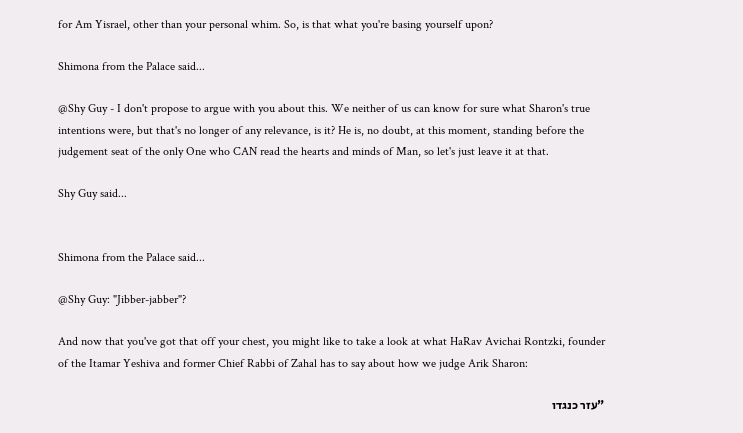for Am Yisrael, other than your personal whim. So, is that what you're basing yourself upon?

Shimona from the Palace said...

@Shy Guy - I don't propose to argue with you about this. We neither of us can know for sure what Sharon's true intentions were, but that's no longer of any relevance, is it? He is, no doubt, at this moment, standing before the judgement seat of the only One who CAN read the hearts and minds of Man, so let's just leave it at that.

Shy Guy said...


Shimona from the Palace said...

@Shy Guy: "Jibber-jabber"?

And now that you've got that off your chest, you might like to take a look at what HaRav Avichai Rontzki, founder of the Itamar Yeshiva and former Chief Rabbi of Zahal has to say about how we judge Arik Sharon:

"עזר כנגדו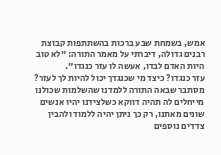אמש, בשמחת שבע ברכות בהשתתפות קבוצת רבנים גדולה, דיברתי על מאמר התורה: "לא טוב היות האדם לבדו, אעשה לו עזר כנגדו".
עזר כנגדו? כיצד מי שכנגדך יכול להיות לך לעזר?
מסתבר שבאה התורה ללמדנו שהשלמות שכולנו מייחלים לה תהיה דווקא כשלצידנו יהיו אנשים שונים מאתנו, רק כך ניתן יהיה ללמוד ולהבין צדדים נוספים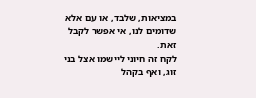במציאות, שלבד, או עם אלא שדומים לנו, אי אפשר לקבל זאת.
לקח זה חיוני ליישמו אצל בני זוג, ואף בקהל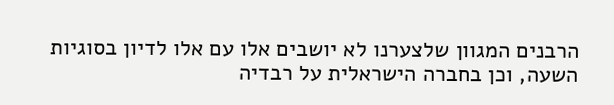הרבנים המגוון שלצערנו לא יושבים אלו עם אלו לדיון בסוגיות השעה, וכן בחברה הישראלית על רבדיה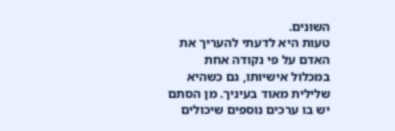השונים.
טעות היא לדעתי להעריך את האדם על פי נקודה אחת במכלול אישיותו, גם כשהיא שלילית מאוד בעיניך. מן הסתם יש בו ערכים נוספים שיכולים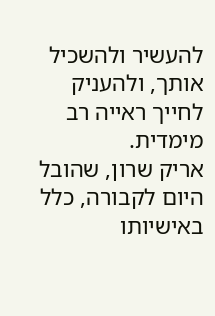להעשיר ולהשכיל אותך, ולהעניק לחייך ראייה רב מימדית.
אריק שרון, שהובל היום לקבורה, כלל באישיותו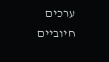ערכים חיוביים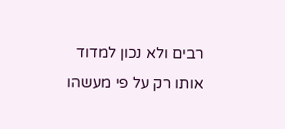רבים ולא נכון למדוד אותו רק על פי מעשהו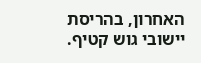האחרון, בהריסת יישובי גוש קטיף.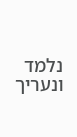נלמד ונעריך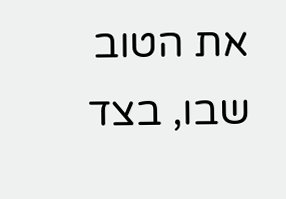את הטוב שבו, בצד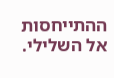ההתייחסות אל השלילי.